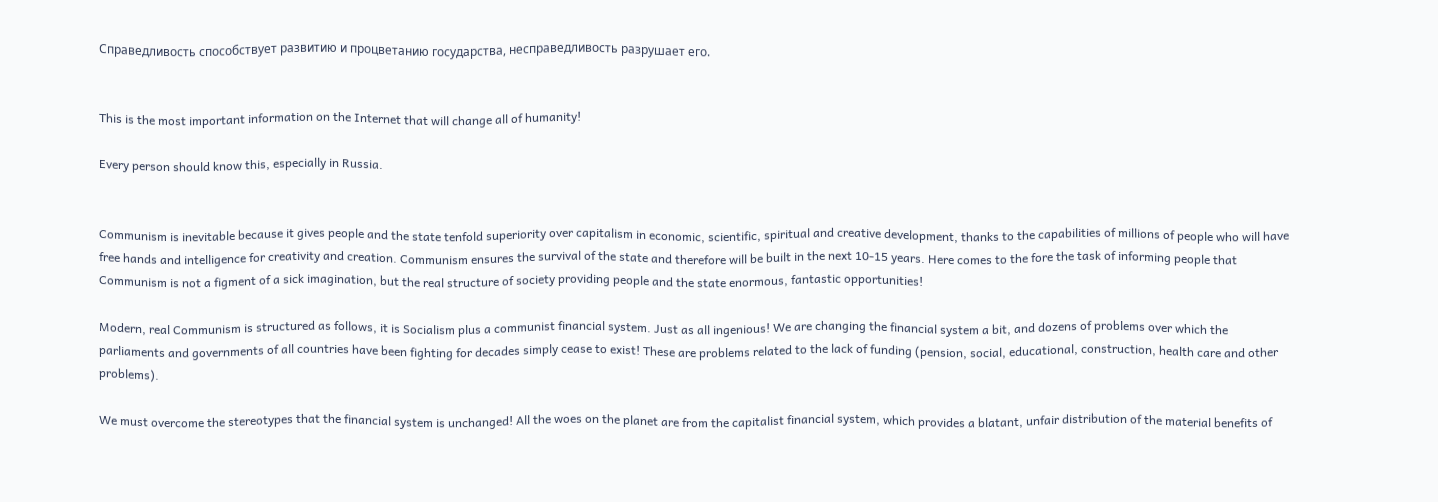Справедливость способствует развитию и процветанию государства, несправедливость разрушает его.


This is the most important information on the Internet that will change all of humanity!

Every person should know this, especially in Russia.


Communism is inevitable because it gives people and the state tenfold superiority over capitalism in economic, scientific, spiritual and creative development, thanks to the capabilities of millions of people who will have free hands and intelligence for creativity and creation. Communism ensures the survival of the state and therefore will be built in the next 10-15 years. Here comes to the fore the task of informing people that Communism is not a figment of a sick imagination, but the real structure of society providing people and the state enormous, fantastic opportunities!

Modern, real Communism is structured as follows, it is Socialism plus a communist financial system. Just as all ingenious! We are changing the financial system a bit, and dozens of problems over which the parliaments and governments of all countries have been fighting for decades simply cease to exist! These are problems related to the lack of funding (pension, social, educational, construction, health care and other problems).

We must overcome the stereotypes that the financial system is unchanged! All the woes on the planet are from the capitalist financial system, which provides a blatant, unfair distribution of the material benefits of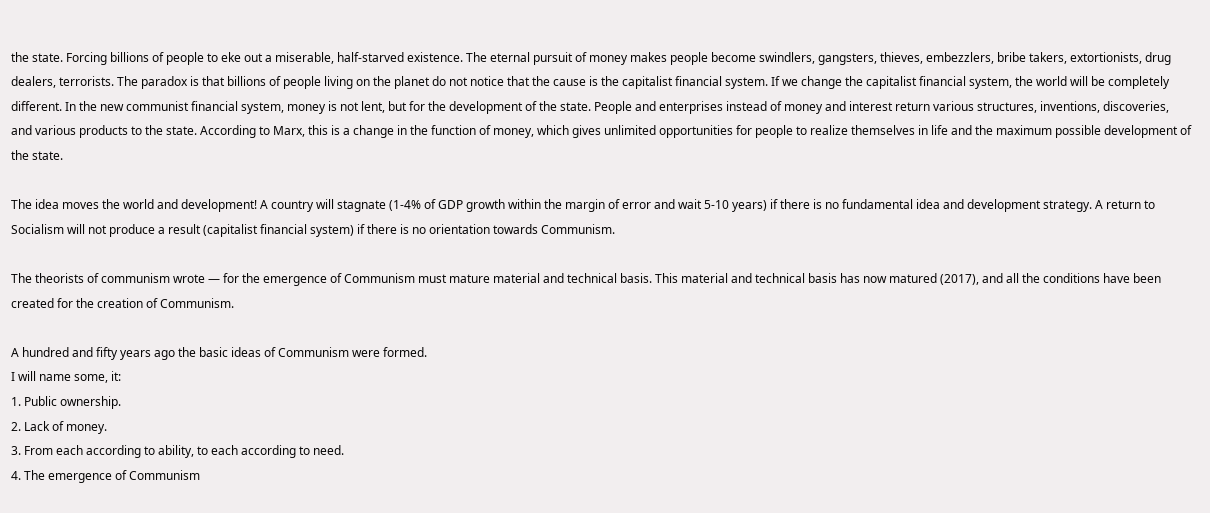the state. Forcing billions of people to eke out a miserable, half-starved existence. The eternal pursuit of money makes people become swindlers, gangsters, thieves, embezzlers, bribe takers, extortionists, drug dealers, terrorists. The paradox is that billions of people living on the planet do not notice that the cause is the capitalist financial system. If we change the capitalist financial system, the world will be completely different. In the new communist financial system, money is not lent, but for the development of the state. People and enterprises instead of money and interest return various structures, inventions, discoveries, and various products to the state. According to Marx, this is a change in the function of money, which gives unlimited opportunities for people to realize themselves in life and the maximum possible development of the state.

The idea moves the world and development! A country will stagnate (1-4% of GDP growth within the margin of error and wait 5-10 years) if there is no fundamental idea and development strategy. A return to Socialism will not produce a result (capitalist financial system) if there is no orientation towards Communism.

The theorists of communism wrote — for the emergence of Communism must mature material and technical basis. This material and technical basis has now matured (2017), and all the conditions have been created for the creation of Communism.

A hundred and fifty years ago the basic ideas of Communism were formed.
I will name some, it:
1. Public ownership.
2. Lack of money.
3. From each according to ability, to each according to need.
4. The emergence of Communism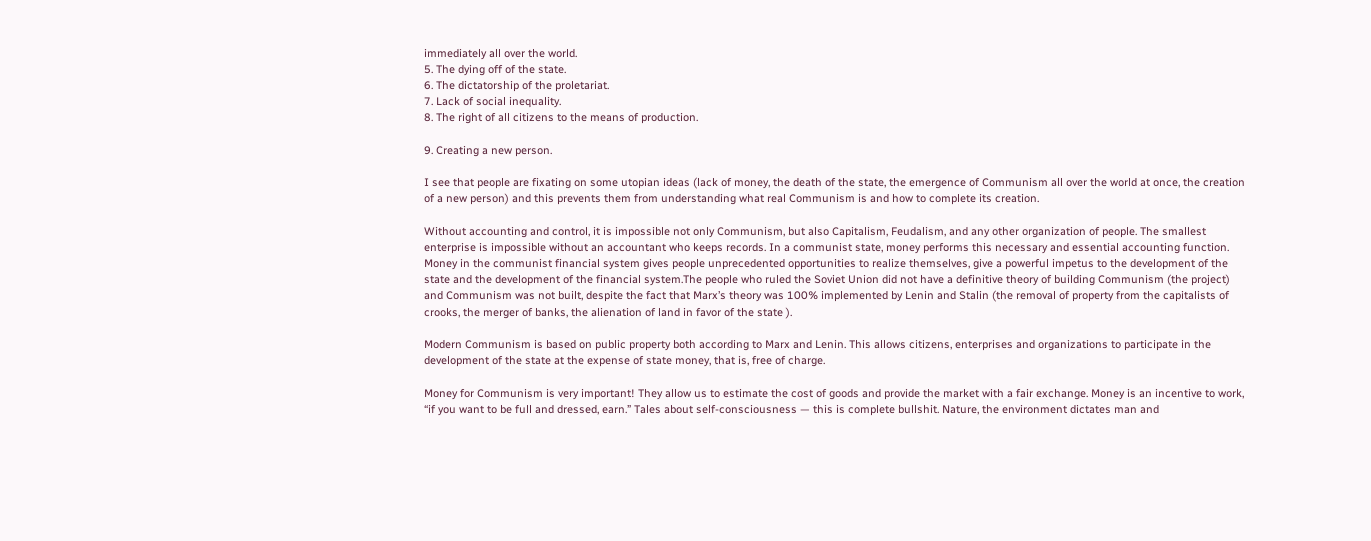immediately all over the world.
5. The dying off of the state.
6. The dictatorship of the proletariat.
7. Lack of social inequality.
8. The right of all citizens to the means of production.

9. Creating a new person.

I see that people are fixating on some utopian ideas (lack of money, the death of the state, the emergence of Communism all over the world at once, the creation of a new person) and this prevents them from understanding what real Communism is and how to complete its creation.

Without accounting and control, it is impossible not only Communism, but also Capitalism, Feudalism, and any other organization of people. The smallest enterprise is impossible without an accountant who keeps records. In a communist state, money performs this necessary and essential accounting function. Money in the communist financial system gives people unprecedented opportunities to realize themselves, give a powerful impetus to the development of the state and the development of the financial system.The people who ruled the Soviet Union did not have a definitive theory of building Communism (the project) and Communism was not built, despite the fact that Marx’s theory was 100% implemented by Lenin and Stalin (the removal of property from the capitalists of crooks, the merger of banks, the alienation of land in favor of the state ).

Modern Communism is based on public property both according to Marx and Lenin. This allows citizens, enterprises and organizations to participate in the development of the state at the expense of state money, that is, free of charge.

Money for Communism is very important! They allow us to estimate the cost of goods and provide the market with a fair exchange. Money is an incentive to work, “if you want to be full and dressed, earn.” Tales about self-consciousness — this is complete bullshit. Nature, the environment dictates man and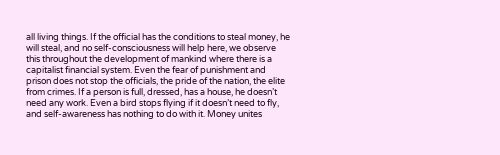all living things. If the official has the conditions to steal money, he will steal, and no self-consciousness will help here, we observe this throughout the development of mankind where there is a capitalist financial system. Even the fear of punishment and prison does not stop the officials, the pride of the nation, the elite from crimes. If a person is full, dressed, has a house, he doesn’t need any work. Even a bird stops flying if it doesn’t need to fly, and self-awareness has nothing to do with it. Money unites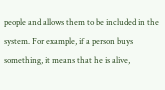people and allows them to be included in the system. For example, if a person buys something, it means that he is alive,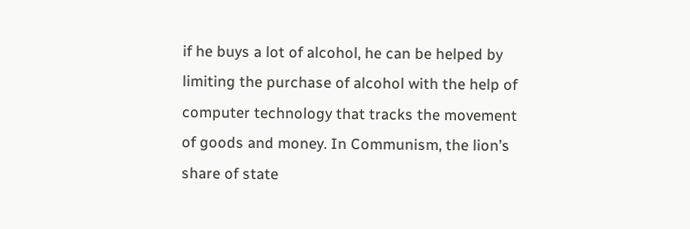if he buys a lot of alcohol, he can be helped by limiting the purchase of alcohol with the help of computer technology that tracks the movement of goods and money. In Communism, the lion’s share of state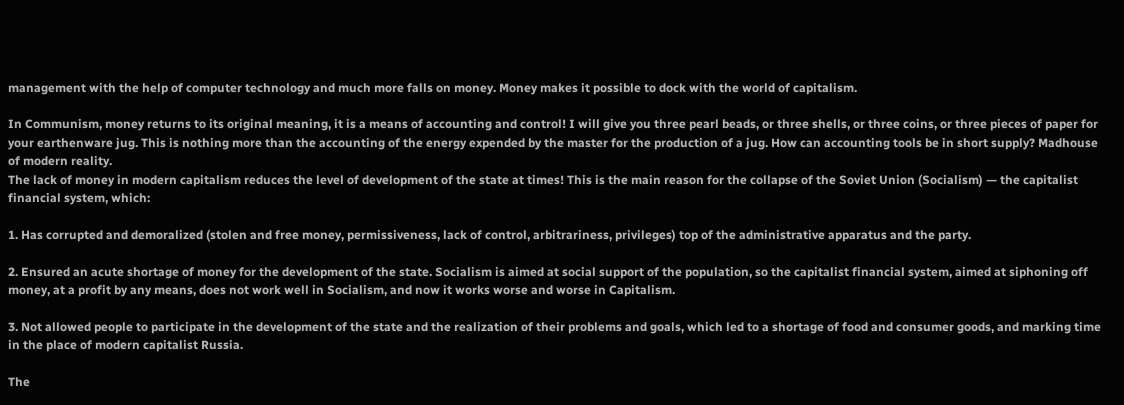management with the help of computer technology and much more falls on money. Money makes it possible to dock with the world of capitalism.

In Communism, money returns to its original meaning, it is a means of accounting and control! I will give you three pearl beads, or three shells, or three coins, or three pieces of paper for your earthenware jug. This is nothing more than the accounting of the energy expended by the master for the production of a jug. How can accounting tools be in short supply? Madhouse of modern reality.
The lack of money in modern capitalism reduces the level of development of the state at times! This is the main reason for the collapse of the Soviet Union (Socialism) — the capitalist financial system, which:

1. Has corrupted and demoralized (stolen and free money, permissiveness, lack of control, arbitrariness, privileges) top of the administrative apparatus and the party.

2. Ensured an acute shortage of money for the development of the state. Socialism is aimed at social support of the population, so the capitalist financial system, aimed at siphoning off money, at a profit by any means, does not work well in Socialism, and now it works worse and worse in Capitalism.

3. Not allowed people to participate in the development of the state and the realization of their problems and goals, which led to a shortage of food and consumer goods, and marking time in the place of modern capitalist Russia.

The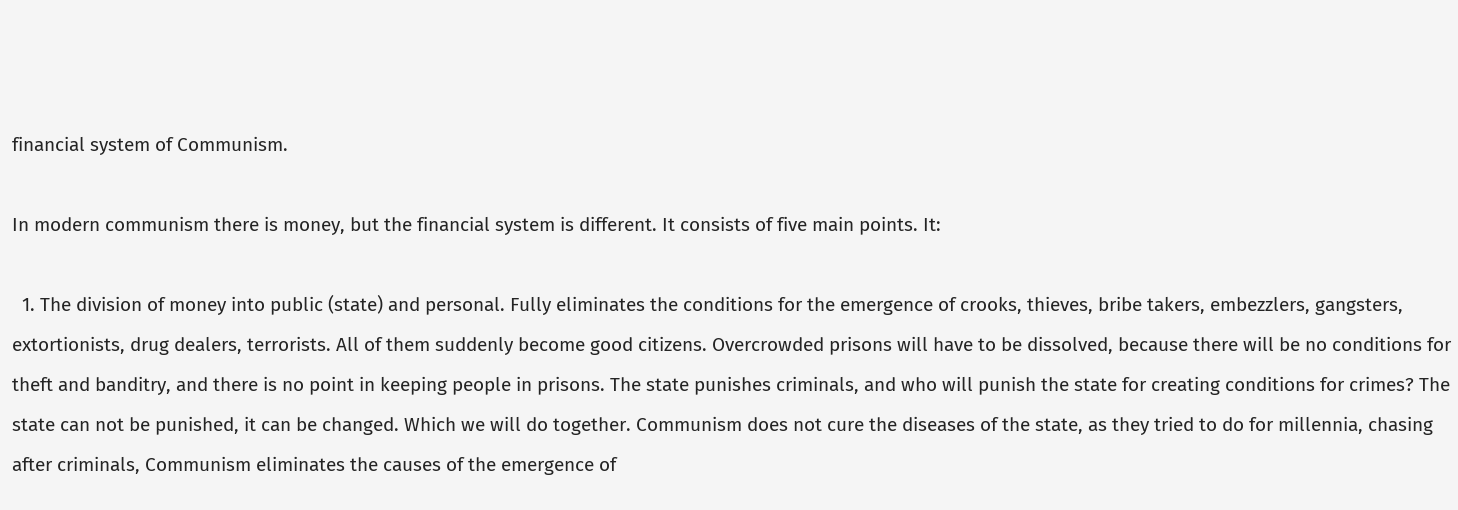financial system of Communism.

In modern communism there is money, but the financial system is different. It consists of five main points. It:

  1. The division of money into public (state) and personal. Fully eliminates the conditions for the emergence of crooks, thieves, bribe takers, embezzlers, gangsters, extortionists, drug dealers, terrorists. All of them suddenly become good citizens. Overcrowded prisons will have to be dissolved, because there will be no conditions for theft and banditry, and there is no point in keeping people in prisons. The state punishes criminals, and who will punish the state for creating conditions for crimes? The state can not be punished, it can be changed. Which we will do together. Communism does not cure the diseases of the state, as they tried to do for millennia, chasing after criminals, Communism eliminates the causes of the emergence of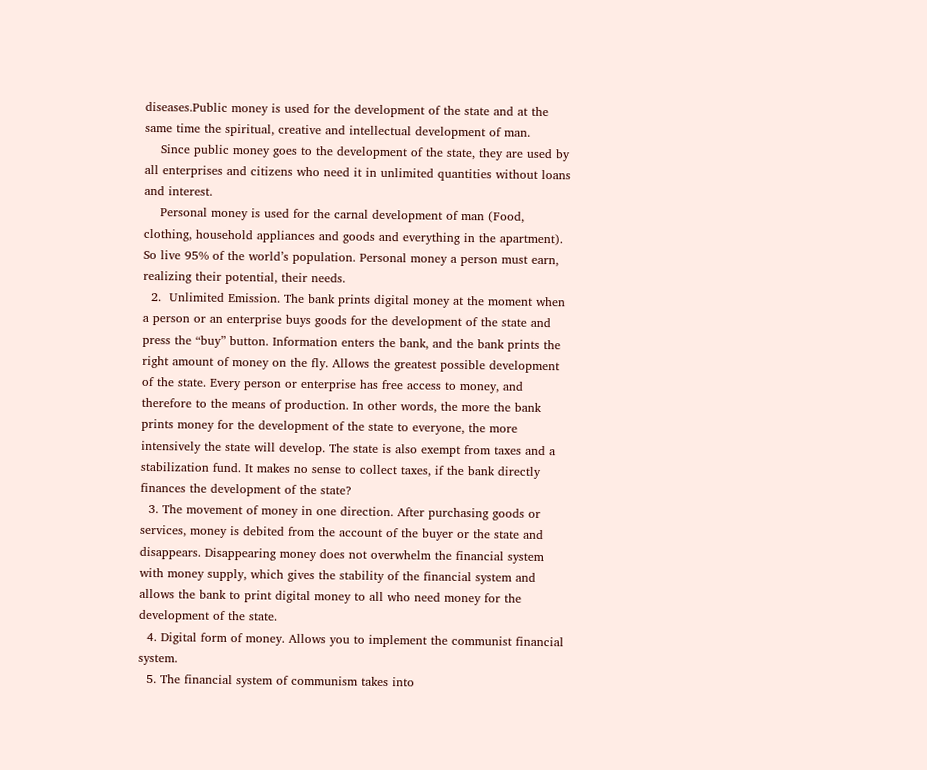diseases.Public money is used for the development of the state and at the same time the spiritual, creative and intellectual development of man.
    Since public money goes to the development of the state, they are used by all enterprises and citizens who need it in unlimited quantities without loans and interest.
    Personal money is used for the carnal development of man (Food, clothing, household appliances and goods and everything in the apartment). So live 95% of the world’s population. Personal money a person must earn, realizing their potential, their needs.
  2.  Unlimited Emission. The bank prints digital money at the moment when a person or an enterprise buys goods for the development of the state and press the “buy” button. Information enters the bank, and the bank prints the right amount of money on the fly. Allows the greatest possible development of the state. Every person or enterprise has free access to money, and therefore to the means of production. In other words, the more the bank prints money for the development of the state to everyone, the more intensively the state will develop. The state is also exempt from taxes and a stabilization fund. It makes no sense to collect taxes, if the bank directly finances the development of the state?
  3. The movement of money in one direction. After purchasing goods or services, money is debited from the account of the buyer or the state and disappears. Disappearing money does not overwhelm the financial system with money supply, which gives the stability of the financial system and allows the bank to print digital money to all who need money for the development of the state.
  4. Digital form of money. Allows you to implement the communist financial system.
  5. The financial system of communism takes into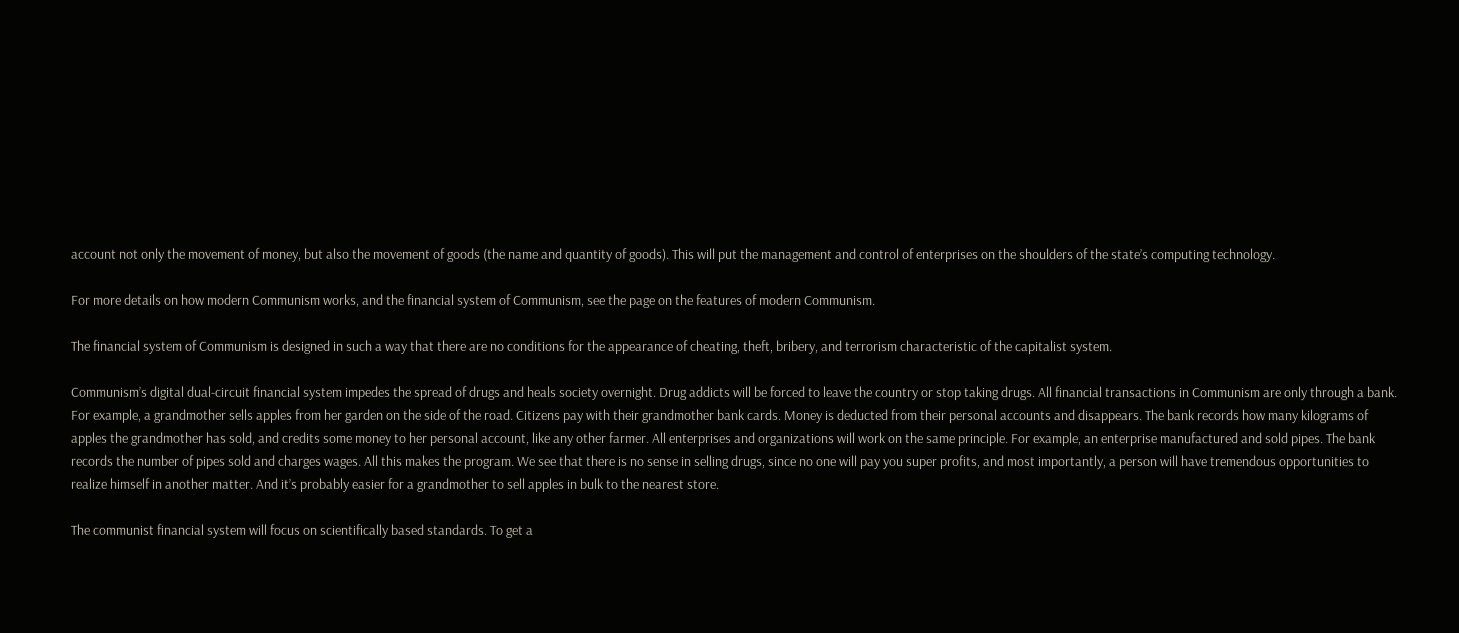account not only the movement of money, but also the movement of goods (the name and quantity of goods). This will put the management and control of enterprises on the shoulders of the state’s computing technology.

For more details on how modern Communism works, and the financial system of Communism, see the page on the features of modern Communism.

The financial system of Communism is designed in such a way that there are no conditions for the appearance of cheating, theft, bribery, and terrorism characteristic of the capitalist system.

Communism’s digital dual-circuit financial system impedes the spread of drugs and heals society overnight. Drug addicts will be forced to leave the country or stop taking drugs. All financial transactions in Communism are only through a bank. For example, a grandmother sells apples from her garden on the side of the road. Citizens pay with their grandmother bank cards. Money is deducted from their personal accounts and disappears. The bank records how many kilograms of apples the grandmother has sold, and credits some money to her personal account, like any other farmer. All enterprises and organizations will work on the same principle. For example, an enterprise manufactured and sold pipes. The bank records the number of pipes sold and charges wages. All this makes the program. We see that there is no sense in selling drugs, since no one will pay you super profits, and most importantly, a person will have tremendous opportunities to realize himself in another matter. And it’s probably easier for a grandmother to sell apples in bulk to the nearest store.

The communist financial system will focus on scientifically based standards. To get a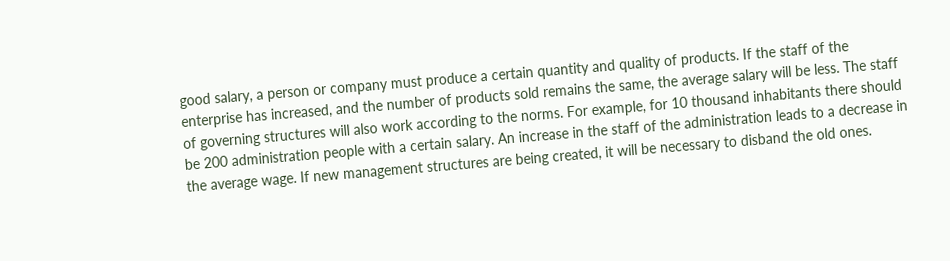good salary, a person or company must produce a certain quantity and quality of products. If the staff of the enterprise has increased, and the number of products sold remains the same, the average salary will be less. The staff of governing structures will also work according to the norms. For example, for 10 thousand inhabitants there should be 200 administration people with a certain salary. An increase in the staff of the administration leads to a decrease in the average wage. If new management structures are being created, it will be necessary to disband the old ones.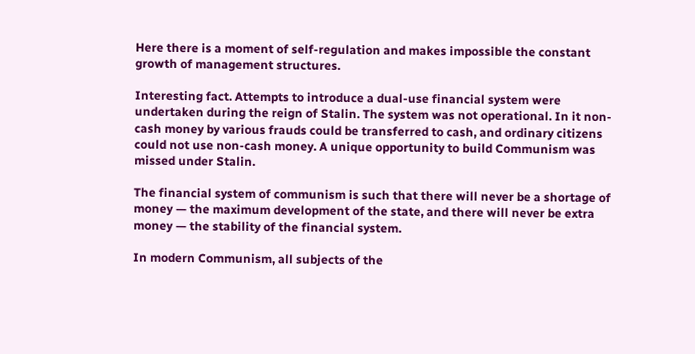Here there is a moment of self-regulation and makes impossible the constant growth of management structures.

Interesting fact. Attempts to introduce a dual-use financial system were undertaken during the reign of Stalin. The system was not operational. In it non-cash money by various frauds could be transferred to cash, and ordinary citizens could not use non-cash money. A unique opportunity to build Communism was missed under Stalin.

The financial system of communism is such that there will never be a shortage of money — the maximum development of the state, and there will never be extra money — the stability of the financial system.

In modern Communism, all subjects of the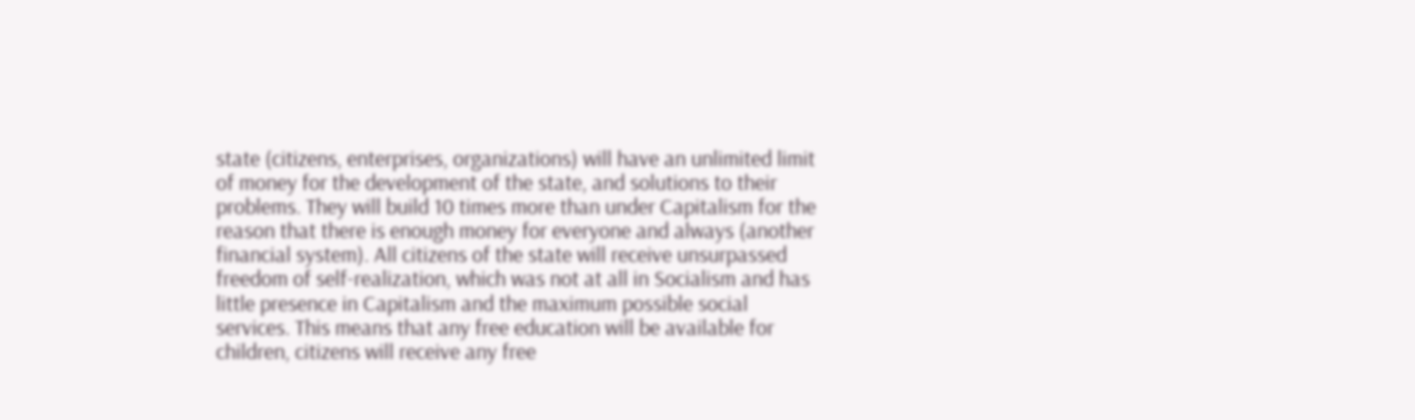state (citizens, enterprises, organizations) will have an unlimited limit of money for the development of the state, and solutions to their problems. They will build 10 times more than under Capitalism for the reason that there is enough money for everyone and always (another financial system). All citizens of the state will receive unsurpassed freedom of self-realization, which was not at all in Socialism and has little presence in Capitalism and the maximum possible social services. This means that any free education will be available for children, citizens will receive any free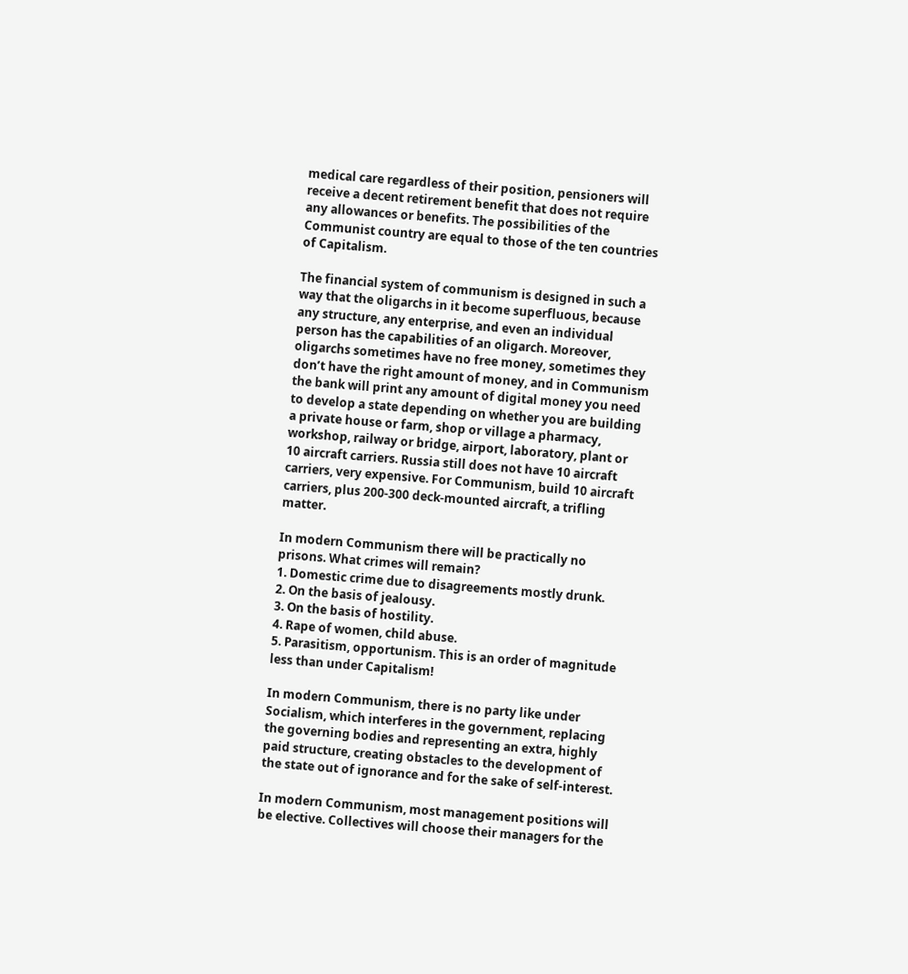medical care regardless of their position, pensioners will receive a decent retirement benefit that does not require any allowances or benefits. The possibilities of the Communist country are equal to those of the ten countries of Capitalism.

The financial system of communism is designed in such a way that the oligarchs in it become superfluous, because any structure, any enterprise, and even an individual person has the capabilities of an oligarch. Moreover, oligarchs sometimes have no free money, sometimes they don’t have the right amount of money, and in Communism the bank will print any amount of digital money you need to develop a state depending on whether you are building a private house or farm, shop or village a pharmacy, workshop, railway or bridge, airport, laboratory, plant or 10 aircraft carriers. Russia still does not have 10 aircraft carriers, very expensive. For Communism, build 10 aircraft carriers, plus 200-300 deck-mounted aircraft, a trifling matter.

In modern Communism there will be practically no prisons. What crimes will remain?
1. Domestic crime due to disagreements mostly drunk.
2. On the basis of jealousy.
3. On the basis of hostility.
4. Rape of women, child abuse.
5. Parasitism, opportunism. This is an order of magnitude less than under Capitalism!

In modern Communism, there is no party like under Socialism, which interferes in the government, replacing the governing bodies and representing an extra, highly paid structure, creating obstacles to the development of the state out of ignorance and for the sake of self-interest.

In modern Communism, most management positions will be elective. Collectives will choose their managers for the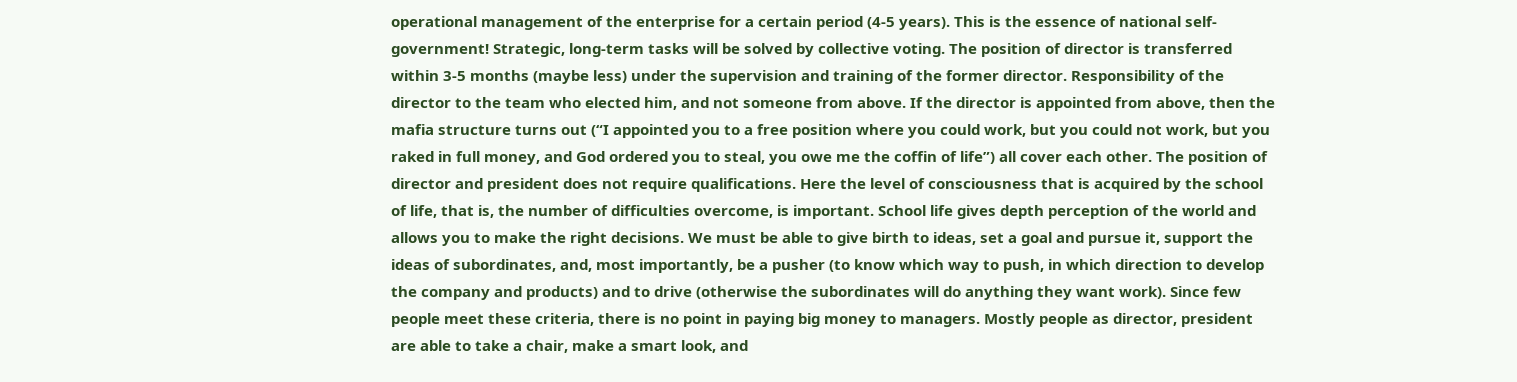operational management of the enterprise for a certain period (4-5 years). This is the essence of national self-government! Strategic, long-term tasks will be solved by collective voting. The position of director is transferred within 3-5 months (maybe less) under the supervision and training of the former director. Responsibility of the director to the team who elected him, and not someone from above. If the director is appointed from above, then the mafia structure turns out (“I appointed you to a free position where you could work, but you could not work, but you raked in full money, and God ordered you to steal, you owe me the coffin of life”) all cover each other. The position of director and president does not require qualifications. Here the level of consciousness that is acquired by the school of life, that is, the number of difficulties overcome, is important. School life gives depth perception of the world and allows you to make the right decisions. We must be able to give birth to ideas, set a goal and pursue it, support the ideas of subordinates, and, most importantly, be a pusher (to know which way to push, in which direction to develop the company and products) and to drive (otherwise the subordinates will do anything they want work). Since few people meet these criteria, there is no point in paying big money to managers. Mostly people as director, president are able to take a chair, make a smart look, and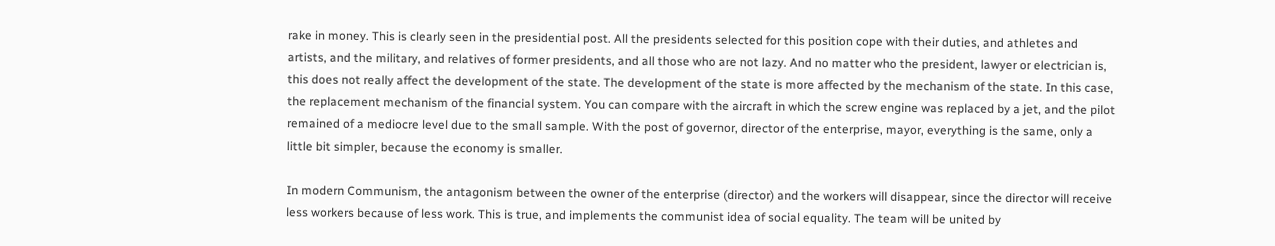rake in money. This is clearly seen in the presidential post. All the presidents selected for this position cope with their duties, and athletes and artists, and the military, and relatives of former presidents, and all those who are not lazy. And no matter who the president, lawyer or electrician is, this does not really affect the development of the state. The development of the state is more affected by the mechanism of the state. In this case, the replacement mechanism of the financial system. You can compare with the aircraft in which the screw engine was replaced by a jet, and the pilot remained of a mediocre level due to the small sample. With the post of governor, director of the enterprise, mayor, everything is the same, only a little bit simpler, because the economy is smaller.

In modern Communism, the antagonism between the owner of the enterprise (director) and the workers will disappear, since the director will receive less workers because of less work. This is true, and implements the communist idea of social equality. The team will be united by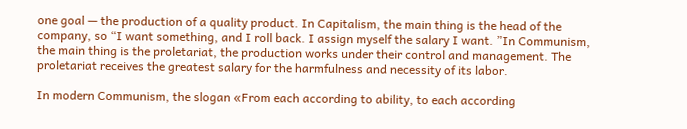one goal — the production of a quality product. In Capitalism, the main thing is the head of the company, so “I want something, and I roll back. I assign myself the salary I want. ”In Communism, the main thing is the proletariat, the production works under their control and management. The proletariat receives the greatest salary for the harmfulness and necessity of its labor.

In modern Communism, the slogan «From each according to ability, to each according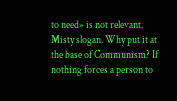to need» is not relevant. Misty slogan. Why put it at the base of Communism? If nothing forces a person to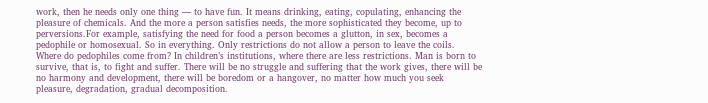work, then he needs only one thing — to have fun. It means drinking, eating, copulating, enhancing the pleasure of chemicals. And the more a person satisfies needs, the more sophisticated they become, up to perversions.For example, satisfying the need for food a person becomes a glutton, in sex, becomes a pedophile or homosexual. So in everything. Only restrictions do not allow a person to leave the coils. Where do pedophiles come from? In children’s institutions, where there are less restrictions. Man is born to survive, that is, to fight and suffer. There will be no struggle and suffering that the work gives, there will be no harmony and development, there will be boredom or a hangover, no matter how much you seek pleasure, degradation, gradual decomposition.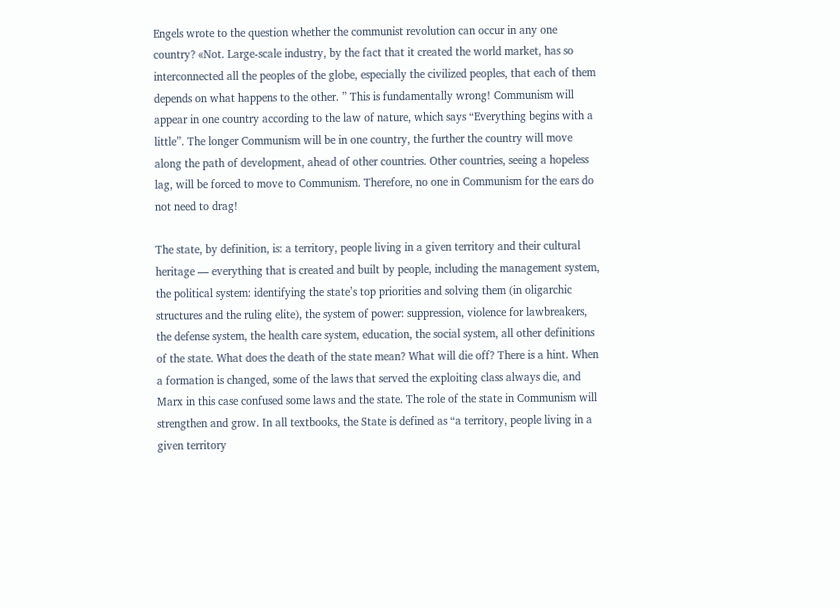Engels wrote to the question whether the communist revolution can occur in any one country? «Not. Large-scale industry, by the fact that it created the world market, has so interconnected all the peoples of the globe, especially the civilized peoples, that each of them depends on what happens to the other. ” This is fundamentally wrong! Communism will appear in one country according to the law of nature, which says “Everything begins with a little”. The longer Communism will be in one country, the further the country will move along the path of development, ahead of other countries. Other countries, seeing a hopeless lag, will be forced to move to Communism. Therefore, no one in Communism for the ears do not need to drag!

The state, by definition, is: a territory, people living in a given territory and their cultural heritage — everything that is created and built by people, including the management system, the political system: identifying the state’s top priorities and solving them (in oligarchic structures and the ruling elite), the system of power: suppression, violence for lawbreakers, the defense system, the health care system, education, the social system, all other definitions of the state. What does the death of the state mean? What will die off? There is a hint. When a formation is changed, some of the laws that served the exploiting class always die, and Marx in this case confused some laws and the state. The role of the state in Communism will strengthen and grow. In all textbooks, the State is defined as “a territory, people living in a given territory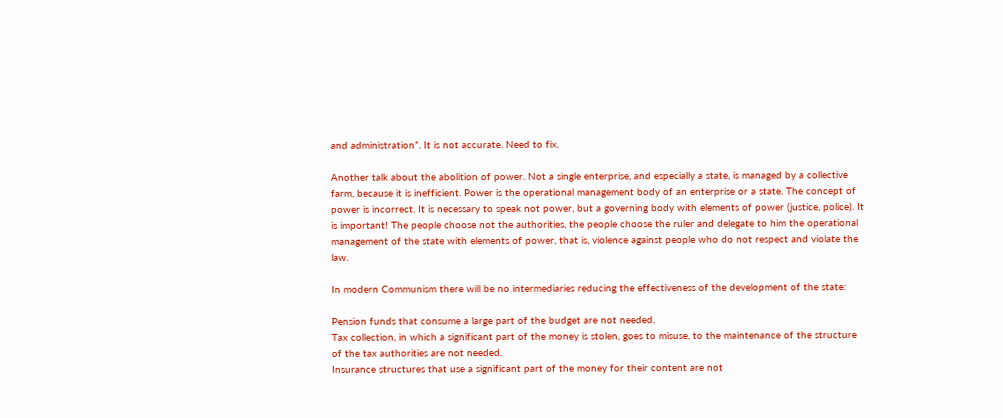and administration”. It is not accurate. Need to fix.

Another talk about the abolition of power. Not a single enterprise, and especially a state, is managed by a collective farm, because it is inefficient. Power is the operational management body of an enterprise or a state. The concept of power is incorrect. It is necessary to speak not power, but a governing body with elements of power (justice, police). It is important! The people choose not the authorities, the people choose the ruler and delegate to him the operational management of the state with elements of power, that is, violence against people who do not respect and violate the law.

In modern Communism there will be no intermediaries reducing the effectiveness of the development of the state:

Pension funds that consume a large part of the budget are not needed.
Tax collection, in which a significant part of the money is stolen, goes to misuse, to the maintenance of the structure of the tax authorities are not needed.
Insurance structures that use a significant part of the money for their content are not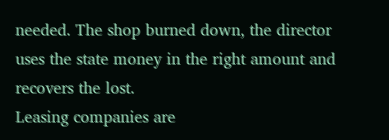needed. The shop burned down, the director uses the state money in the right amount and recovers the lost.
Leasing companies are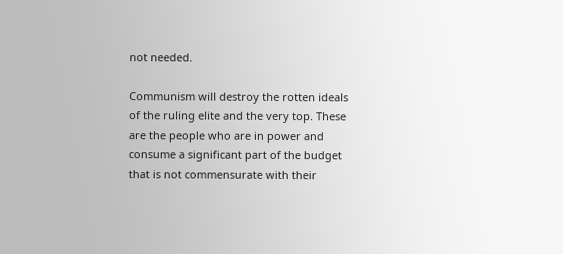not needed.

Communism will destroy the rotten ideals of the ruling elite and the very top. These are the people who are in power and consume a significant part of the budget that is not commensurate with their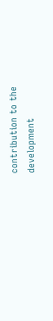contribution to the development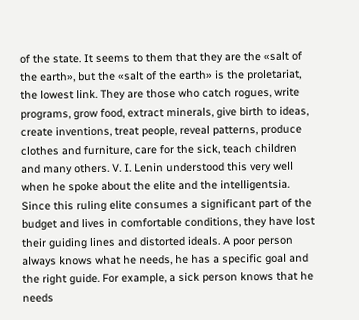of the state. It seems to them that they are the «salt of the earth», but the «salt of the earth» is the proletariat, the lowest link. They are those who catch rogues, write programs, grow food, extract minerals, give birth to ideas, create inventions, treat people, reveal patterns, produce clothes and furniture, care for the sick, teach children and many others. V. I. Lenin understood this very well when he spoke about the elite and the intelligentsia. Since this ruling elite consumes a significant part of the budget and lives in comfortable conditions, they have lost their guiding lines and distorted ideals. A poor person always knows what he needs, he has a specific goal and the right guide. For example, a sick person knows that he needs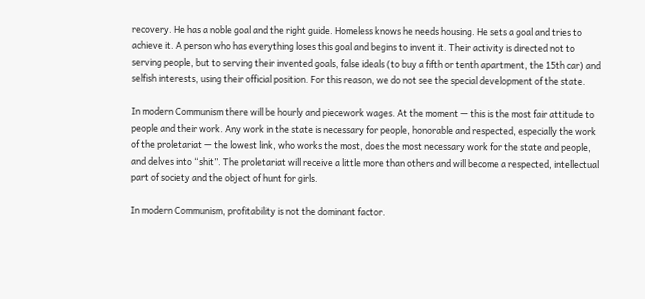recovery. He has a noble goal and the right guide. Homeless knows he needs housing. He sets a goal and tries to achieve it. A person who has everything loses this goal and begins to invent it. Their activity is directed not to serving people, but to serving their invented goals, false ideals (to buy a fifth or tenth apartment, the 15th car) and selfish interests, using their official position. For this reason, we do not see the special development of the state.

In modern Communism there will be hourly and piecework wages. At the moment — this is the most fair attitude to people and their work. Any work in the state is necessary for people, honorable and respected, especially the work of the proletariat — the lowest link, who works the most, does the most necessary work for the state and people, and delves into “shit”. The proletariat will receive a little more than others and will become a respected, intellectual part of society and the object of hunt for girls.

In modern Communism, profitability is not the dominant factor.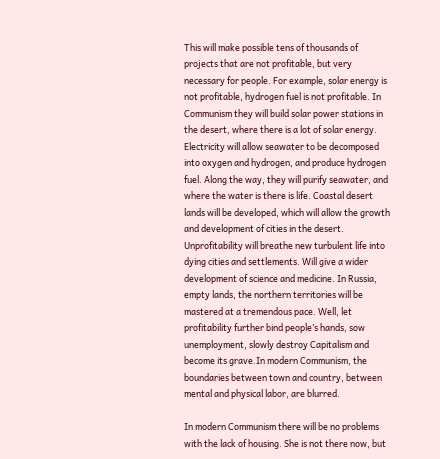This will make possible tens of thousands of projects that are not profitable, but very necessary for people. For example, solar energy is not profitable, hydrogen fuel is not profitable. In Communism they will build solar power stations in the desert, where there is a lot of solar energy. Electricity will allow seawater to be decomposed into oxygen and hydrogen, and produce hydrogen fuel. Along the way, they will purify seawater, and where the water is there is life. Coastal desert lands will be developed, which will allow the growth and development of cities in the desert. Unprofitability will breathe new turbulent life into dying cities and settlements. Will give a wider development of science and medicine. In Russia, empty lands, the northern territories will be mastered at a tremendous pace. Well, let profitability further bind people’s hands, sow unemployment, slowly destroy Capitalism and become its grave.In modern Communism, the boundaries between town and country, between mental and physical labor, are blurred.

In modern Communism there will be no problems with the lack of housing. She is not there now, but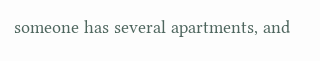someone has several apartments, and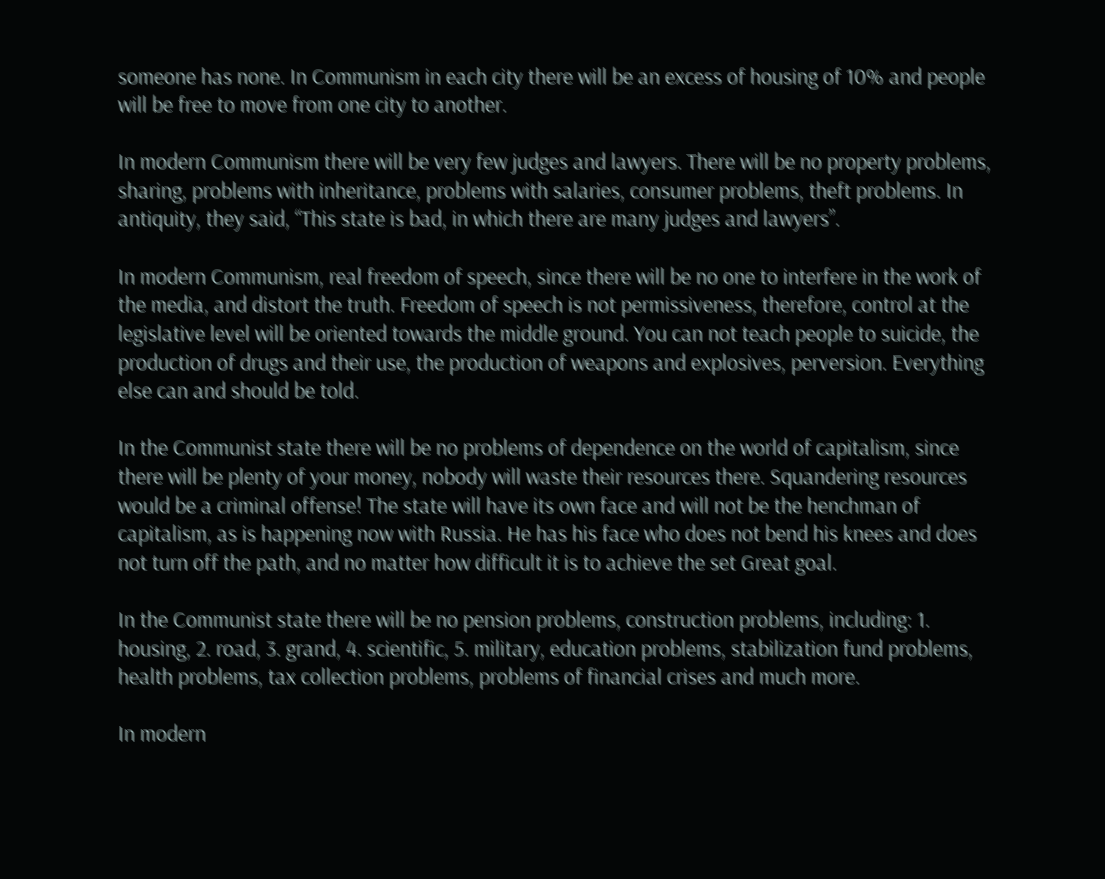someone has none. In Communism in each city there will be an excess of housing of 10% and people will be free to move from one city to another.

In modern Communism there will be very few judges and lawyers. There will be no property problems, sharing, problems with inheritance, problems with salaries, consumer problems, theft problems. In antiquity, they said, “This state is bad, in which there are many judges and lawyers”.

In modern Communism, real freedom of speech, since there will be no one to interfere in the work of the media, and distort the truth. Freedom of speech is not permissiveness, therefore, control at the legislative level will be oriented towards the middle ground. You can not teach people to suicide, the production of drugs and their use, the production of weapons and explosives, perversion. Everything else can and should be told.

In the Communist state there will be no problems of dependence on the world of capitalism, since there will be plenty of your money, nobody will waste their resources there. Squandering resources would be a criminal offense! The state will have its own face and will not be the henchman of capitalism, as is happening now with Russia. He has his face who does not bend his knees and does not turn off the path, and no matter how difficult it is to achieve the set Great goal.

In the Communist state there will be no pension problems, construction problems, including: 1. housing, 2. road, 3. grand, 4. scientific, 5. military, education problems, stabilization fund problems, health problems, tax collection problems, problems of financial crises and much more.

In modern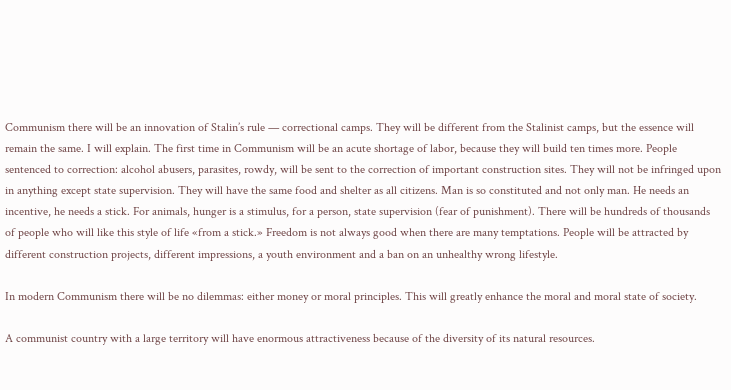Communism there will be an innovation of Stalin’s rule — correctional camps. They will be different from the Stalinist camps, but the essence will remain the same. I will explain. The first time in Communism will be an acute shortage of labor, because they will build ten times more. People sentenced to correction: alcohol abusers, parasites, rowdy, will be sent to the correction of important construction sites. They will not be infringed upon in anything except state supervision. They will have the same food and shelter as all citizens. Man is so constituted and not only man. He needs an incentive, he needs a stick. For animals, hunger is a stimulus, for a person, state supervision (fear of punishment). There will be hundreds of thousands of people who will like this style of life «from a stick.» Freedom is not always good when there are many temptations. People will be attracted by different construction projects, different impressions, a youth environment and a ban on an unhealthy wrong lifestyle.

In modern Communism there will be no dilemmas: either money or moral principles. This will greatly enhance the moral and moral state of society.

A communist country with a large territory will have enormous attractiveness because of the diversity of its natural resources.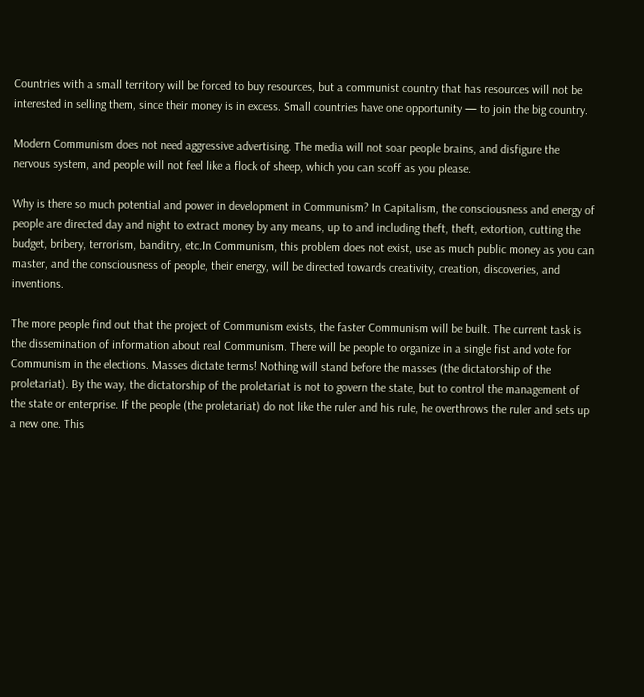Countries with a small territory will be forced to buy resources, but a communist country that has resources will not be interested in selling them, since their money is in excess. Small countries have one opportunity — to join the big country.

Modern Communism does not need aggressive advertising. The media will not soar people brains, and disfigure the nervous system, and people will not feel like a flock of sheep, which you can scoff as you please.

Why is there so much potential and power in development in Communism? In Capitalism, the consciousness and energy of people are directed day and night to extract money by any means, up to and including theft, theft, extortion, cutting the budget, bribery, terrorism, banditry, etc.In Communism, this problem does not exist, use as much public money as you can master, and the consciousness of people, their energy, will be directed towards creativity, creation, discoveries, and inventions.

The more people find out that the project of Communism exists, the faster Communism will be built. The current task is the dissemination of information about real Communism. There will be people to organize in a single fist and vote for Communism in the elections. Masses dictate terms! Nothing will stand before the masses (the dictatorship of the proletariat). By the way, the dictatorship of the proletariat is not to govern the state, but to control the management of the state or enterprise. If the people (the proletariat) do not like the ruler and his rule, he overthrows the ruler and sets up a new one. This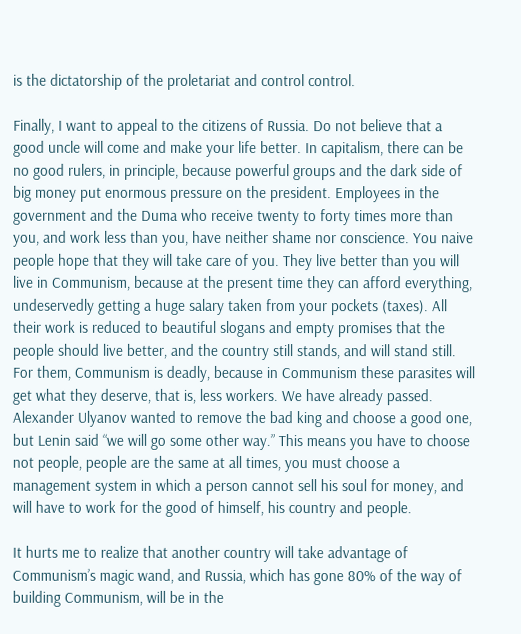is the dictatorship of the proletariat and control control.

Finally, I want to appeal to the citizens of Russia. Do not believe that a good uncle will come and make your life better. In capitalism, there can be no good rulers, in principle, because powerful groups and the dark side of big money put enormous pressure on the president. Employees in the government and the Duma who receive twenty to forty times more than you, and work less than you, have neither shame nor conscience. You naive people hope that they will take care of you. They live better than you will live in Communism, because at the present time they can afford everything, undeservedly getting a huge salary taken from your pockets (taxes). All their work is reduced to beautiful slogans and empty promises that the people should live better, and the country still stands, and will stand still. For them, Communism is deadly, because in Communism these parasites will get what they deserve, that is, less workers. We have already passed. Alexander Ulyanov wanted to remove the bad king and choose a good one, but Lenin said “we will go some other way.” This means you have to choose not people, people are the same at all times, you must choose a management system in which a person cannot sell his soul for money, and will have to work for the good of himself, his country and people.

It hurts me to realize that another country will take advantage of Communism’s magic wand, and Russia, which has gone 80% of the way of building Communism, will be in the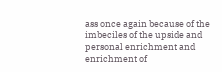ass once again because of the imbeciles of the upside and personal enrichment and enrichment of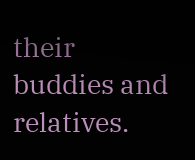their buddies and relatives.